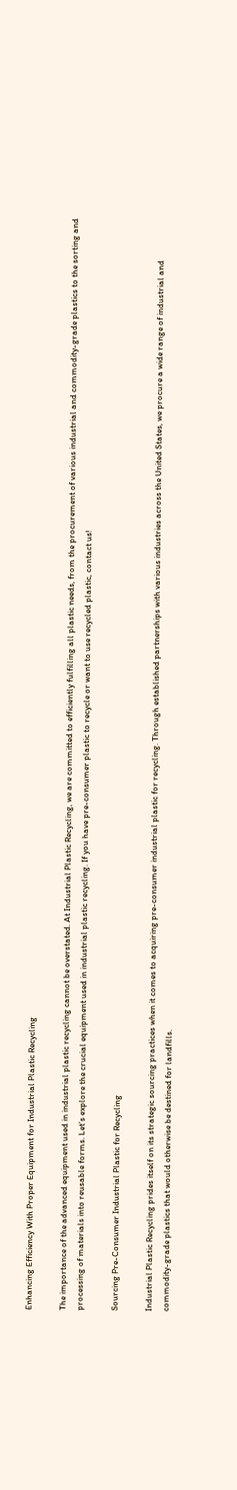Enhancing Efficiency With Proper Equipment for Industrial Plastic Recycling

The importance of the advanced equipment used in industrial plastic recycling cannot be overstated. At Industrial Plastic Recycling, we are committed to efficiently fulfilling all plastic needs, from the procurement of various industrial and commodity-grade plastics to the sorting and processing of materials into reusable forms. Let’s explore the crucial equipment used in industrial plastic recycling. If you have pre-consumer plastic to recycle or want to use recycled plastic, contact us!

Sourcing Pre-Consumer Industrial Plastic for Recycling

Industrial Plastic Recycling prides itself on its strategic sourcing practices when it comes to acquiring pre-consumer industrial plastic for recycling. Through established partnerships with various industries across the United States, we procure a wide range of industrial and commodity-grade plastics that would otherwise be destined for landfills.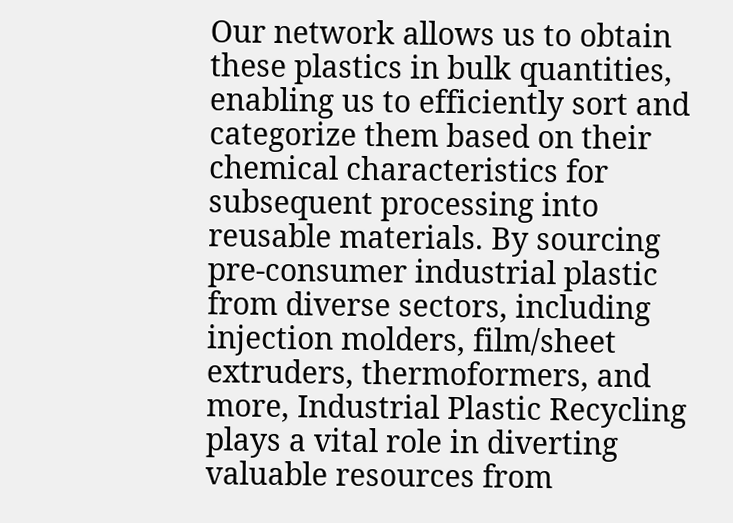Our network allows us to obtain these plastics in bulk quantities, enabling us to efficiently sort and categorize them based on their chemical characteristics for subsequent processing into reusable materials. By sourcing pre-consumer industrial plastic from diverse sectors, including injection molders, film/sheet extruders, thermoformers, and more, Industrial Plastic Recycling plays a vital role in diverting valuable resources from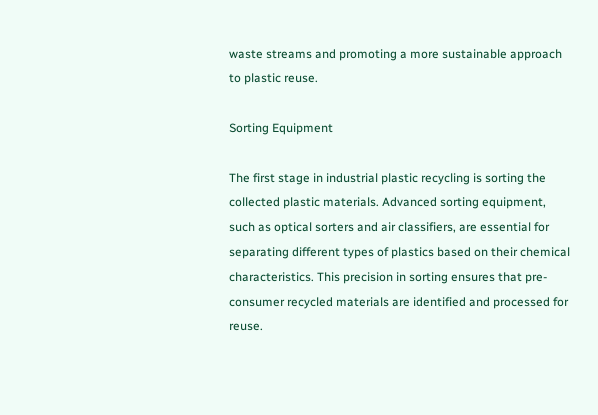waste streams and promoting a more sustainable approach to plastic reuse.

Sorting Equipment

The first stage in industrial plastic recycling is sorting the collected plastic materials. Advanced sorting equipment, such as optical sorters and air classifiers, are essential for separating different types of plastics based on their chemical characteristics. This precision in sorting ensures that pre-consumer recycled materials are identified and processed for reuse.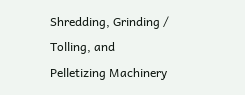Shredding, Grinding / Tolling, and Pelletizing Machinery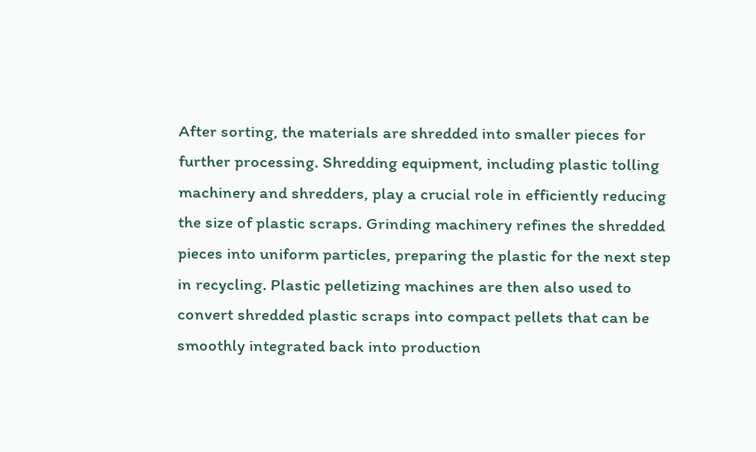After sorting, the materials are shredded into smaller pieces for further processing. Shredding equipment, including plastic tolling machinery and shredders, play a crucial role in efficiently reducing the size of plastic scraps. Grinding machinery refines the shredded pieces into uniform particles, preparing the plastic for the next step in recycling. Plastic pelletizing machines are then also used to convert shredded plastic scraps into compact pellets that can be smoothly integrated back into production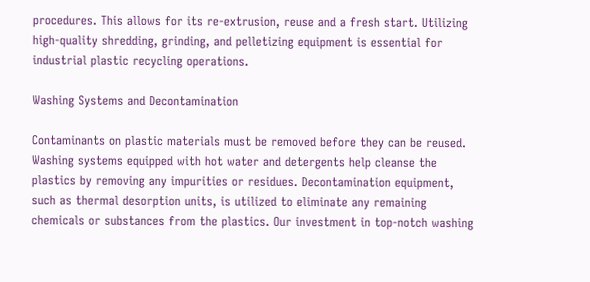procedures. This allows for its re-extrusion, reuse and a fresh start. Utilizing high-quality shredding, grinding, and pelletizing equipment is essential for industrial plastic recycling operations.

Washing Systems and Decontamination

Contaminants on plastic materials must be removed before they can be reused. Washing systems equipped with hot water and detergents help cleanse the plastics by removing any impurities or residues. Decontamination equipment, such as thermal desorption units, is utilized to eliminate any remaining chemicals or substances from the plastics. Our investment in top-notch washing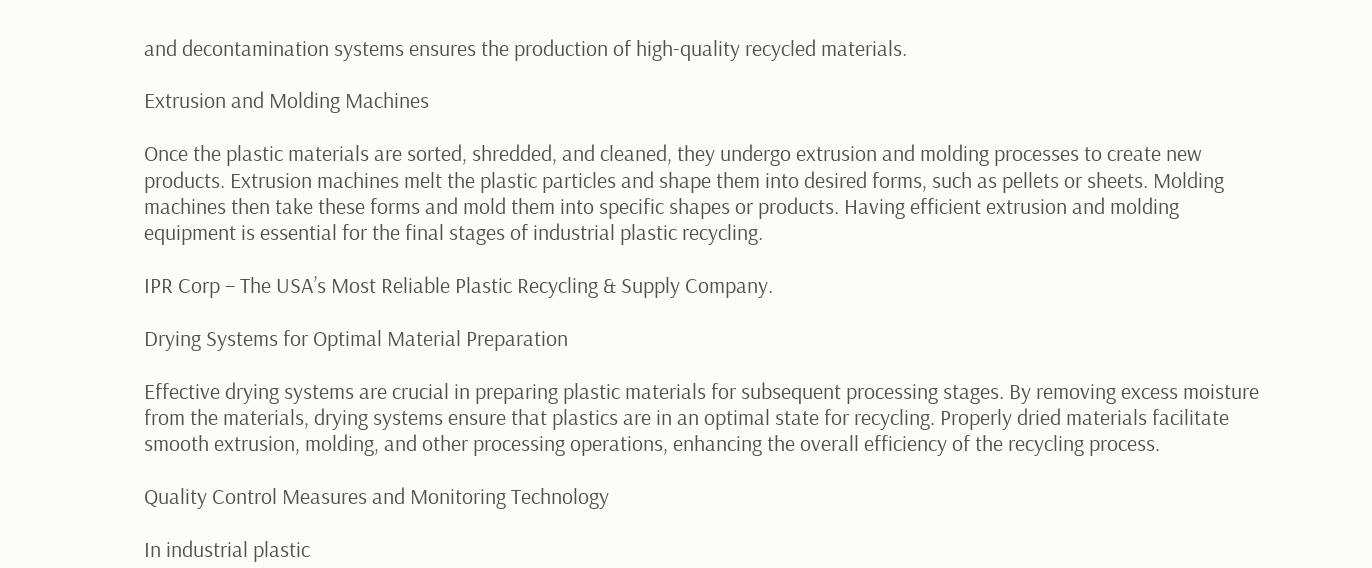and decontamination systems ensures the production of high-quality recycled materials.

Extrusion and Molding Machines

Once the plastic materials are sorted, shredded, and cleaned, they undergo extrusion and molding processes to create new products. Extrusion machines melt the plastic particles and shape them into desired forms, such as pellets or sheets. Molding machines then take these forms and mold them into specific shapes or products. Having efficient extrusion and molding equipment is essential for the final stages of industrial plastic recycling.

IPR Corp – The USA’s Most Reliable Plastic Recycling & Supply Company.

Drying Systems for Optimal Material Preparation

Effective drying systems are crucial in preparing plastic materials for subsequent processing stages. By removing excess moisture from the materials, drying systems ensure that plastics are in an optimal state for recycling. Properly dried materials facilitate smooth extrusion, molding, and other processing operations, enhancing the overall efficiency of the recycling process.

Quality Control Measures and Monitoring Technology

In industrial plastic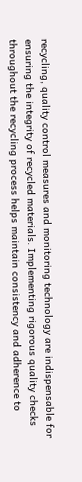recycling, quality control measures and monitoring technology are indispensable for ensuring the integrity of recycled materials. Implementing rigorous quality checks throughout the recycling process helps maintain consistency and adherence to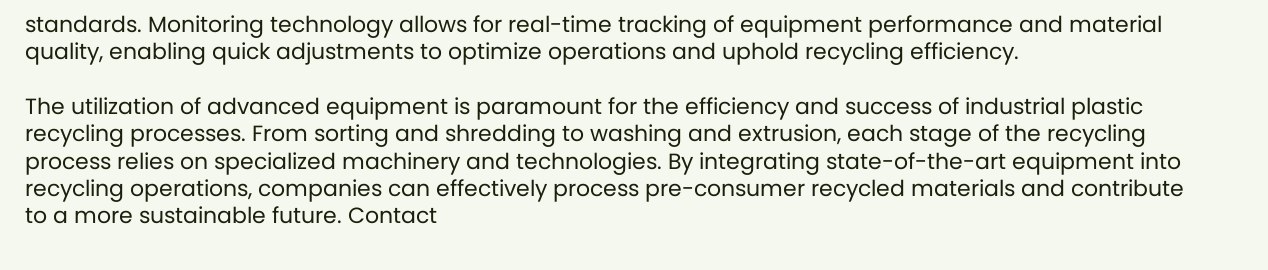standards. Monitoring technology allows for real-time tracking of equipment performance and material quality, enabling quick adjustments to optimize operations and uphold recycling efficiency.

The utilization of advanced equipment is paramount for the efficiency and success of industrial plastic recycling processes. From sorting and shredding to washing and extrusion, each stage of the recycling process relies on specialized machinery and technologies. By integrating state-of-the-art equipment into recycling operations, companies can effectively process pre-consumer recycled materials and contribute to a more sustainable future. Contact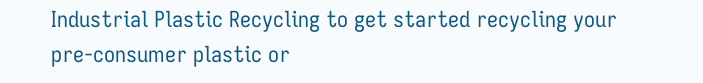Industrial Plastic Recycling to get started recycling your pre-consumer plastic or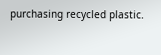purchasing recycled plastic.